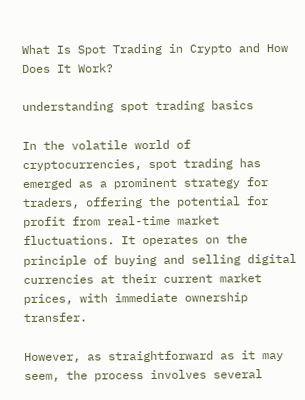What Is Spot Trading in Crypto and How Does It Work?

understanding spot trading basics

In the volatile world of cryptocurrencies, spot trading has emerged as a prominent strategy for traders, offering the potential for profit from real-time market fluctuations. It operates on the principle of buying and selling digital currencies at their current market prices, with immediate ownership transfer.

However, as straightforward as it may seem, the process involves several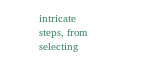intricate steps, from selecting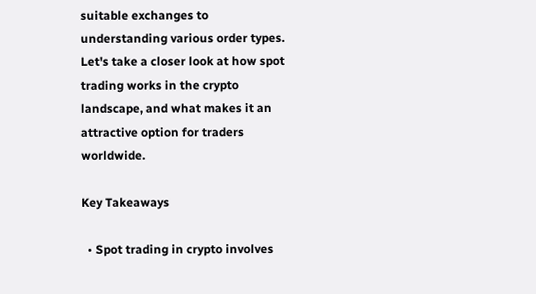suitable exchanges to understanding various order types. Let's take a closer look at how spot trading works in the crypto landscape, and what makes it an attractive option for traders worldwide.

Key Takeaways

  • Spot trading in crypto involves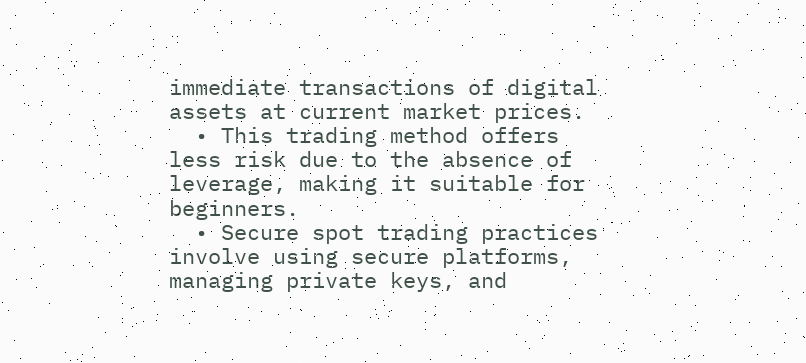immediate transactions of digital assets at current market prices.
  • This trading method offers less risk due to the absence of leverage, making it suitable for beginners.
  • Secure spot trading practices involve using secure platforms, managing private keys, and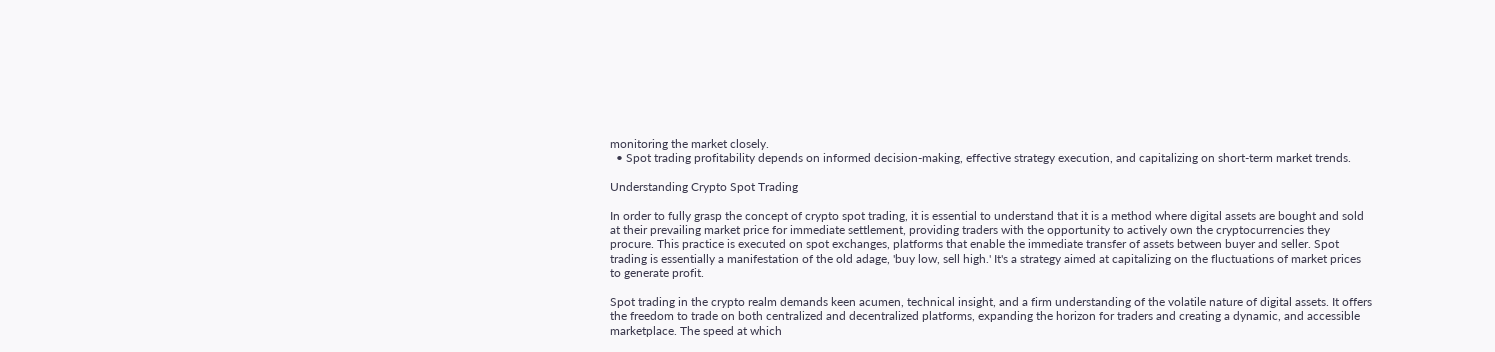monitoring the market closely.
  • Spot trading profitability depends on informed decision-making, effective strategy execution, and capitalizing on short-term market trends.

Understanding Crypto Spot Trading

In order to fully grasp the concept of crypto spot trading, it is essential to understand that it is a method where digital assets are bought and sold at their prevailing market price for immediate settlement, providing traders with the opportunity to actively own the cryptocurrencies they procure. This practice is executed on spot exchanges, platforms that enable the immediate transfer of assets between buyer and seller. Spot trading is essentially a manifestation of the old adage, 'buy low, sell high.' It's a strategy aimed at capitalizing on the fluctuations of market prices to generate profit.

Spot trading in the crypto realm demands keen acumen, technical insight, and a firm understanding of the volatile nature of digital assets. It offers the freedom to trade on both centralized and decentralized platforms, expanding the horizon for traders and creating a dynamic, and accessible marketplace. The speed at which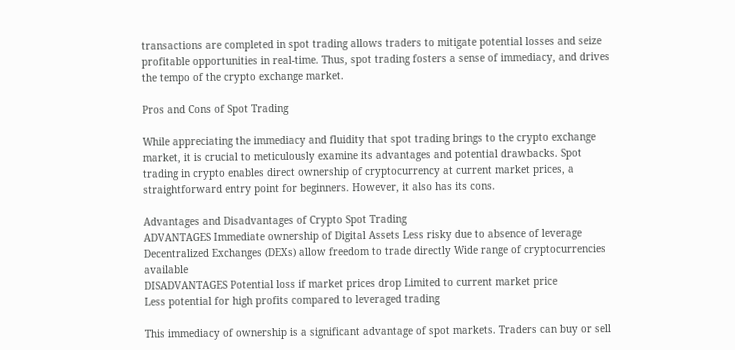transactions are completed in spot trading allows traders to mitigate potential losses and seize profitable opportunities in real-time. Thus, spot trading fosters a sense of immediacy, and drives the tempo of the crypto exchange market.

Pros and Cons of Spot Trading

While appreciating the immediacy and fluidity that spot trading brings to the crypto exchange market, it is crucial to meticulously examine its advantages and potential drawbacks. Spot trading in crypto enables direct ownership of cryptocurrency at current market prices, a straightforward entry point for beginners. However, it also has its cons.

Advantages and Disadvantages of Crypto Spot Trading
ADVANTAGES Immediate ownership of Digital Assets Less risky due to absence of leverage
Decentralized Exchanges (DEXs) allow freedom to trade directly Wide range of cryptocurrencies available
DISADVANTAGES Potential loss if market prices drop Limited to current market price
Less potential for high profits compared to leveraged trading

This immediacy of ownership is a significant advantage of spot markets. Traders can buy or sell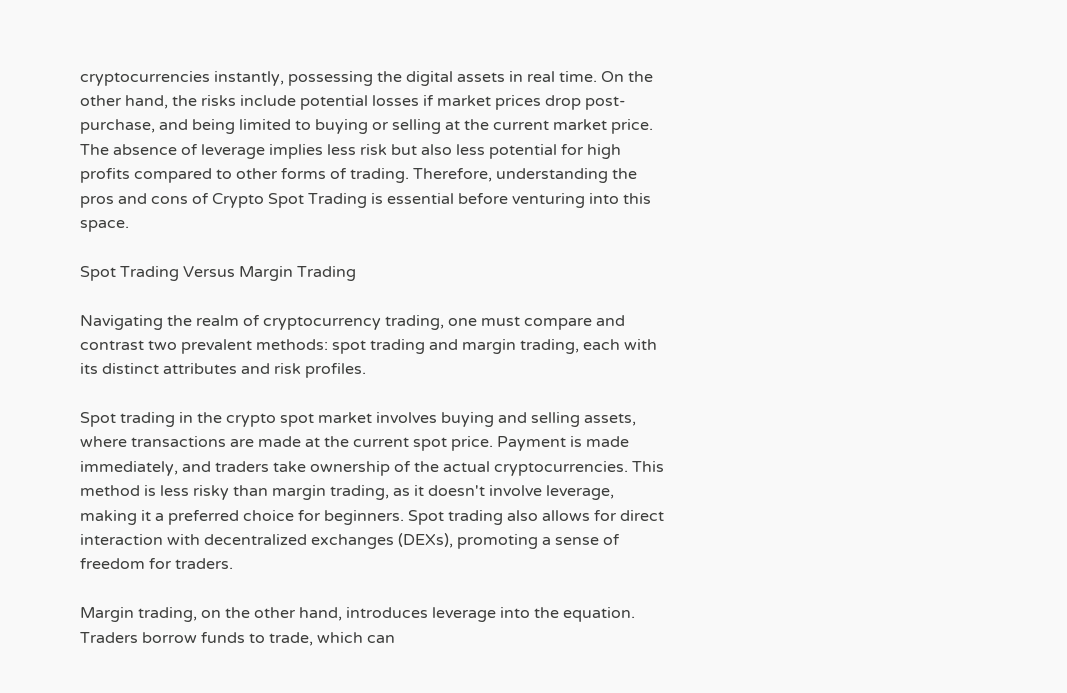cryptocurrencies instantly, possessing the digital assets in real time. On the other hand, the risks include potential losses if market prices drop post-purchase, and being limited to buying or selling at the current market price. The absence of leverage implies less risk but also less potential for high profits compared to other forms of trading. Therefore, understanding the pros and cons of Crypto Spot Trading is essential before venturing into this space.

Spot Trading Versus Margin Trading

Navigating the realm of cryptocurrency trading, one must compare and contrast two prevalent methods: spot trading and margin trading, each with its distinct attributes and risk profiles.

Spot trading in the crypto spot market involves buying and selling assets, where transactions are made at the current spot price. Payment is made immediately, and traders take ownership of the actual cryptocurrencies. This method is less risky than margin trading, as it doesn't involve leverage, making it a preferred choice for beginners. Spot trading also allows for direct interaction with decentralized exchanges (DEXs), promoting a sense of freedom for traders.

Margin trading, on the other hand, introduces leverage into the equation. Traders borrow funds to trade, which can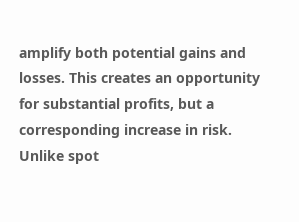amplify both potential gains and losses. This creates an opportunity for substantial profits, but a corresponding increase in risk. Unlike spot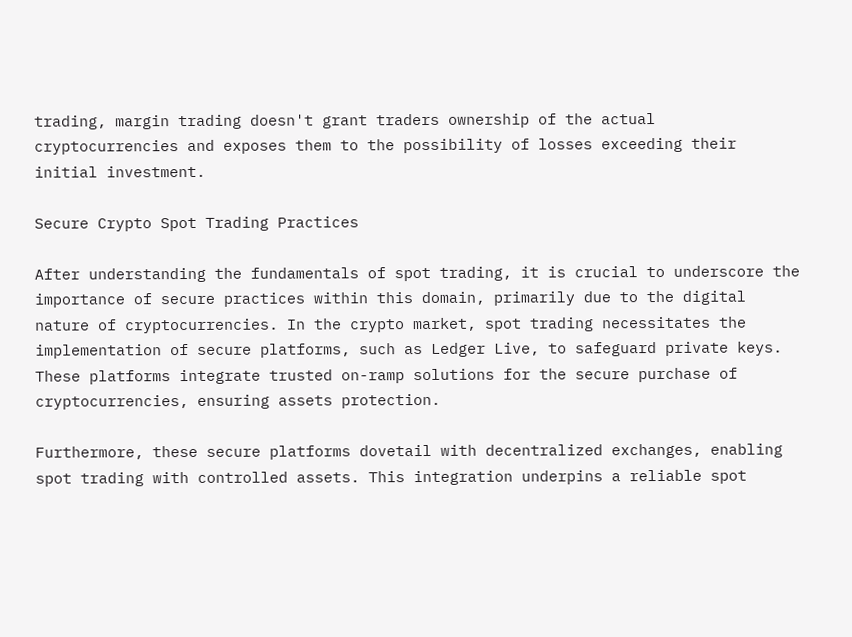trading, margin trading doesn't grant traders ownership of the actual cryptocurrencies and exposes them to the possibility of losses exceeding their initial investment.

Secure Crypto Spot Trading Practices

After understanding the fundamentals of spot trading, it is crucial to underscore the importance of secure practices within this domain, primarily due to the digital nature of cryptocurrencies. In the crypto market, spot trading necessitates the implementation of secure platforms, such as Ledger Live, to safeguard private keys. These platforms integrate trusted on-ramp solutions for the secure purchase of cryptocurrencies, ensuring assets protection.

Furthermore, these secure platforms dovetail with decentralized exchanges, enabling spot trading with controlled assets. This integration underpins a reliable spot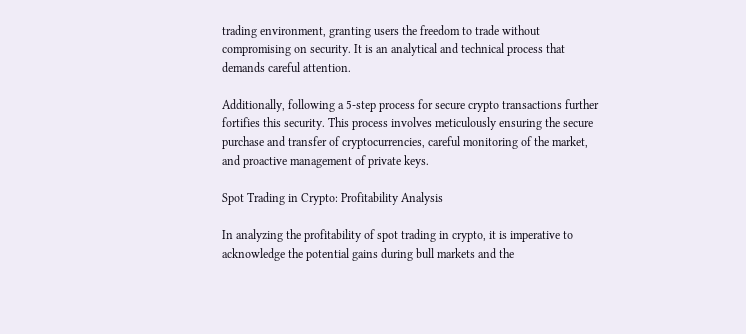trading environment, granting users the freedom to trade without compromising on security. It is an analytical and technical process that demands careful attention.

Additionally, following a 5-step process for secure crypto transactions further fortifies this security. This process involves meticulously ensuring the secure purchase and transfer of cryptocurrencies, careful monitoring of the market, and proactive management of private keys.

Spot Trading in Crypto: Profitability Analysis

In analyzing the profitability of spot trading in crypto, it is imperative to acknowledge the potential gains during bull markets and the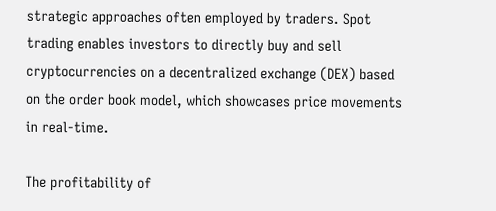strategic approaches often employed by traders. Spot trading enables investors to directly buy and sell cryptocurrencies on a decentralized exchange (DEX) based on the order book model, which showcases price movements in real-time.

The profitability of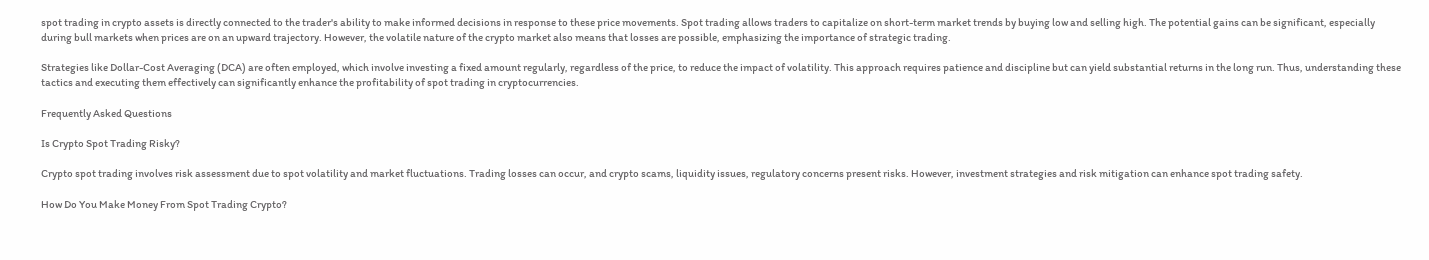spot trading in crypto assets is directly connected to the trader's ability to make informed decisions in response to these price movements. Spot trading allows traders to capitalize on short-term market trends by buying low and selling high. The potential gains can be significant, especially during bull markets when prices are on an upward trajectory. However, the volatile nature of the crypto market also means that losses are possible, emphasizing the importance of strategic trading.

Strategies like Dollar-Cost Averaging (DCA) are often employed, which involve investing a fixed amount regularly, regardless of the price, to reduce the impact of volatility. This approach requires patience and discipline but can yield substantial returns in the long run. Thus, understanding these tactics and executing them effectively can significantly enhance the profitability of spot trading in cryptocurrencies.

Frequently Asked Questions

Is Crypto Spot Trading Risky?

Crypto spot trading involves risk assessment due to spot volatility and market fluctuations. Trading losses can occur, and crypto scams, liquidity issues, regulatory concerns present risks. However, investment strategies and risk mitigation can enhance spot trading safety.

How Do You Make Money From Spot Trading Crypto?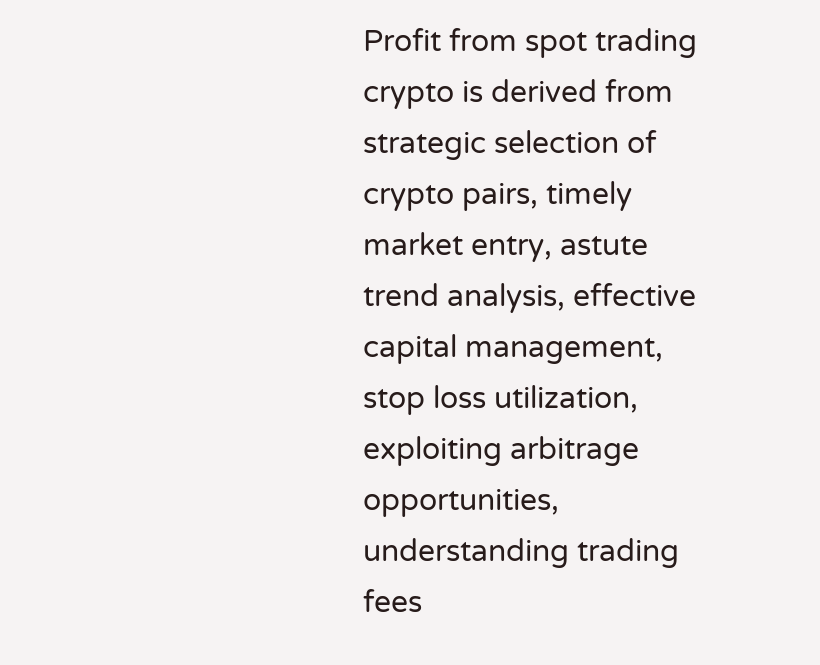Profit from spot trading crypto is derived from strategic selection of crypto pairs, timely market entry, astute trend analysis, effective capital management, stop loss utilization, exploiting arbitrage opportunities, understanding trading fees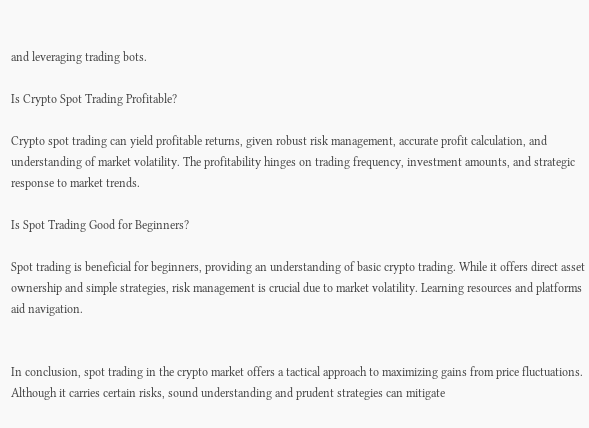and leveraging trading bots.

Is Crypto Spot Trading Profitable?

Crypto spot trading can yield profitable returns, given robust risk management, accurate profit calculation, and understanding of market volatility. The profitability hinges on trading frequency, investment amounts, and strategic response to market trends.

Is Spot Trading Good for Beginners?

Spot trading is beneficial for beginners, providing an understanding of basic crypto trading. While it offers direct asset ownership and simple strategies, risk management is crucial due to market volatility. Learning resources and platforms aid navigation.


In conclusion, spot trading in the crypto market offers a tactical approach to maximizing gains from price fluctuations. Although it carries certain risks, sound understanding and prudent strategies can mitigate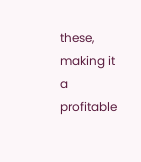these, making it a profitable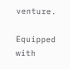venture.

Equipped with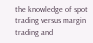the knowledge of spot trading versus margin trading and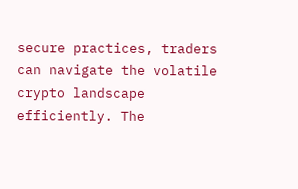secure practices, traders can navigate the volatile crypto landscape efficiently. The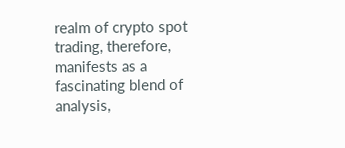realm of crypto spot trading, therefore, manifests as a fascinating blend of analysis,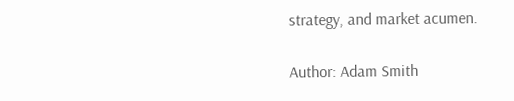strategy, and market acumen.

Author: Adam Smith